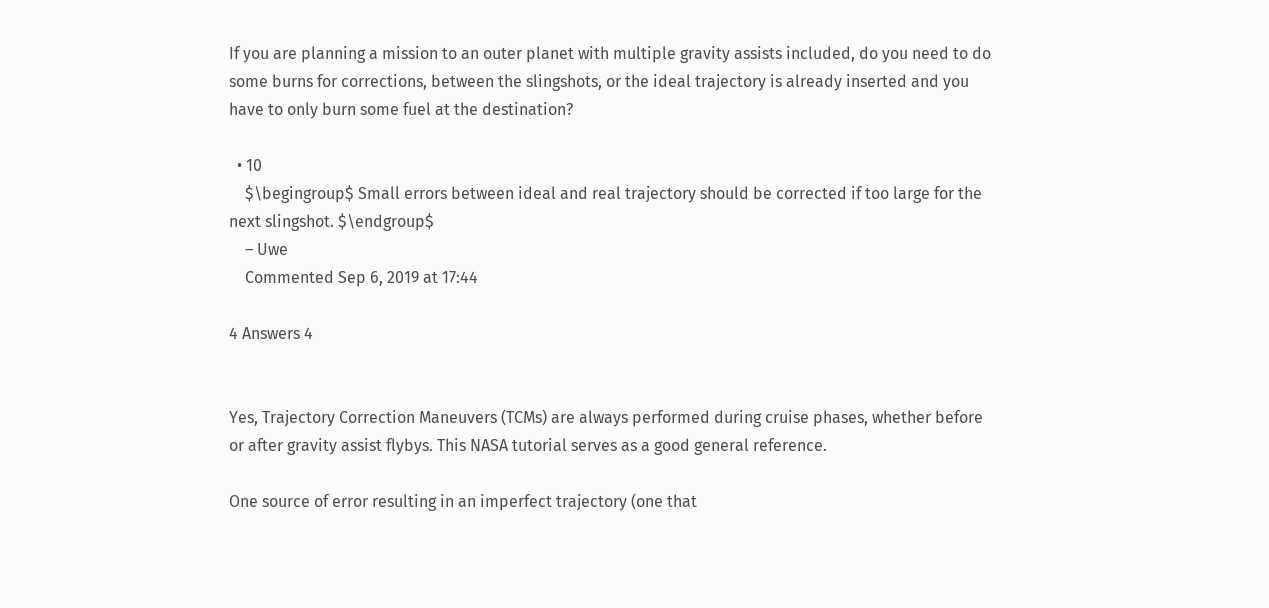If you are planning a mission to an outer planet with multiple gravity assists included, do you need to do some burns for corrections, between the slingshots, or the ideal trajectory is already inserted and you have to only burn some fuel at the destination?

  • 10
    $\begingroup$ Small errors between ideal and real trajectory should be corrected if too large for the next slingshot. $\endgroup$
    – Uwe
    Commented Sep 6, 2019 at 17:44

4 Answers 4


Yes, Trajectory Correction Maneuvers (TCMs) are always performed during cruise phases, whether before or after gravity assist flybys. This NASA tutorial serves as a good general reference.

One source of error resulting in an imperfect trajectory (one that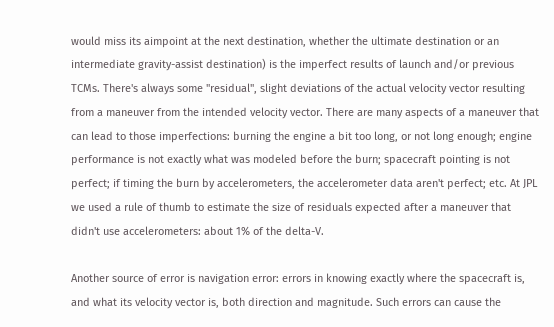would miss its aimpoint at the next destination, whether the ultimate destination or an intermediate gravity-assist destination) is the imperfect results of launch and/or previous TCMs. There's always some "residual", slight deviations of the actual velocity vector resulting from a maneuver from the intended velocity vector. There are many aspects of a maneuver that can lead to those imperfections: burning the engine a bit too long, or not long enough; engine performance is not exactly what was modeled before the burn; spacecraft pointing is not perfect; if timing the burn by accelerometers, the accelerometer data aren't perfect; etc. At JPL we used a rule of thumb to estimate the size of residuals expected after a maneuver that didn't use accelerometers: about 1% of the delta-V.

Another source of error is navigation error: errors in knowing exactly where the spacecraft is, and what its velocity vector is, both direction and magnitude. Such errors can cause the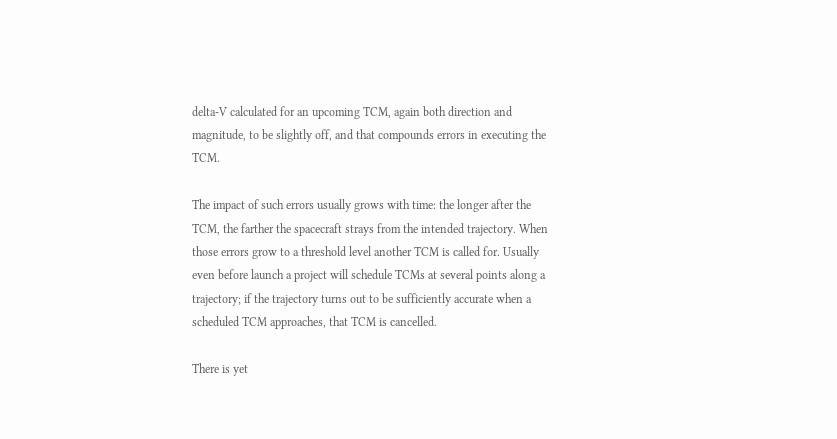delta-V calculated for an upcoming TCM, again both direction and magnitude, to be slightly off, and that compounds errors in executing the TCM.

The impact of such errors usually grows with time: the longer after the TCM, the farther the spacecraft strays from the intended trajectory. When those errors grow to a threshold level another TCM is called for. Usually even before launch a project will schedule TCMs at several points along a trajectory; if the trajectory turns out to be sufficiently accurate when a scheduled TCM approaches, that TCM is cancelled.

There is yet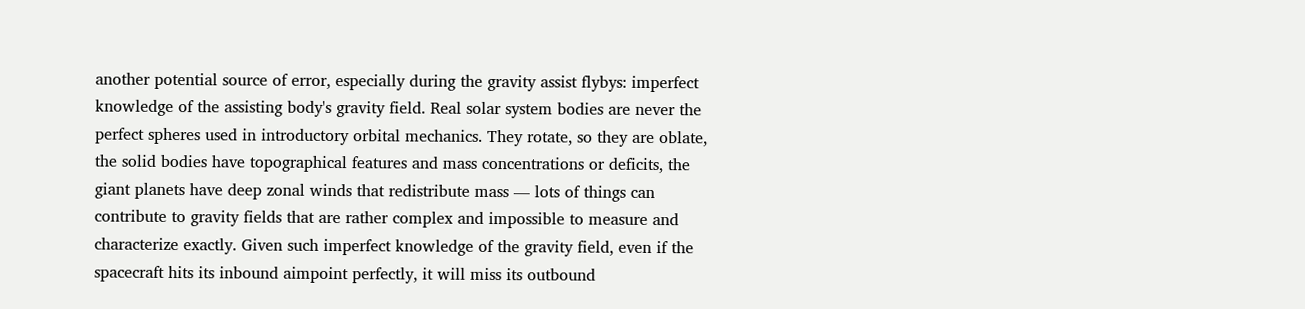another potential source of error, especially during the gravity assist flybys: imperfect knowledge of the assisting body's gravity field. Real solar system bodies are never the perfect spheres used in introductory orbital mechanics. They rotate, so they are oblate, the solid bodies have topographical features and mass concentrations or deficits, the giant planets have deep zonal winds that redistribute mass — lots of things can contribute to gravity fields that are rather complex and impossible to measure and characterize exactly. Given such imperfect knowledge of the gravity field, even if the spacecraft hits its inbound aimpoint perfectly, it will miss its outbound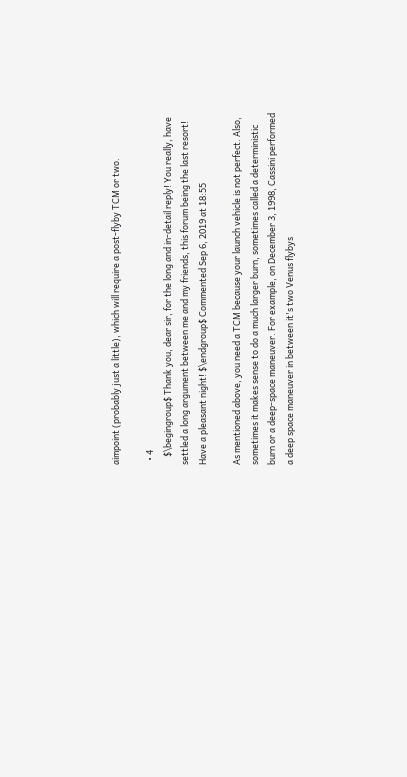aimpoint (probably just a little), which will require a post-flyby TCM or two.

  • 4
    $\begingroup$ Thank you, dear sir, for the long and in-detail reply! You really, have settled a long argument between me and my friends, this forum being the last resort! Have a pleasant night! $\endgroup$ Commented Sep 6, 2019 at 18:55

As mentioned above, you need a TCM because your launch vehicle is not perfect. Also, sometimes it makes sense to do a much larger burn, sometimes called a deterministic burn or a deep-space maneuver. For example, on December 3, 1998, Cassini performed a deep space maneuver in between it's two Venus flybys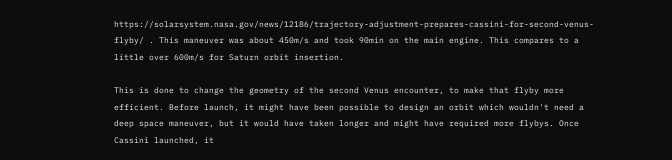https://solarsystem.nasa.gov/news/12186/trajectory-adjustment-prepares-cassini-for-second-venus-flyby/ . This maneuver was about 450m/s and took 90min on the main engine. This compares to a little over 600m/s for Saturn orbit insertion.

This is done to change the geometry of the second Venus encounter, to make that flyby more efficient. Before launch, it might have been possible to design an orbit which wouldn't need a deep space maneuver, but it would have taken longer and might have required more flybys. Once Cassini launched, it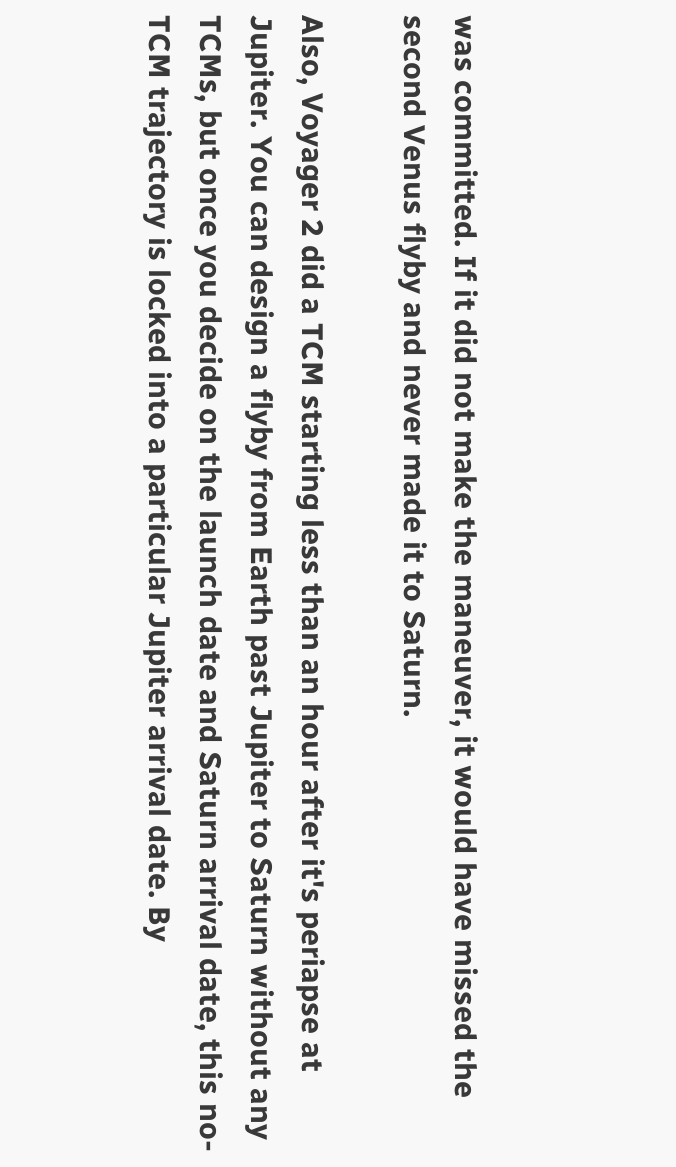was committed. If it did not make the maneuver, it would have missed the second Venus flyby and never made it to Saturn.

Also, Voyager 2 did a TCM starting less than an hour after it's periapse at Jupiter. You can design a flyby from Earth past Jupiter to Saturn without any TCMs, but once you decide on the launch date and Saturn arrival date, this no-TCM trajectory is locked into a particular Jupiter arrival date. By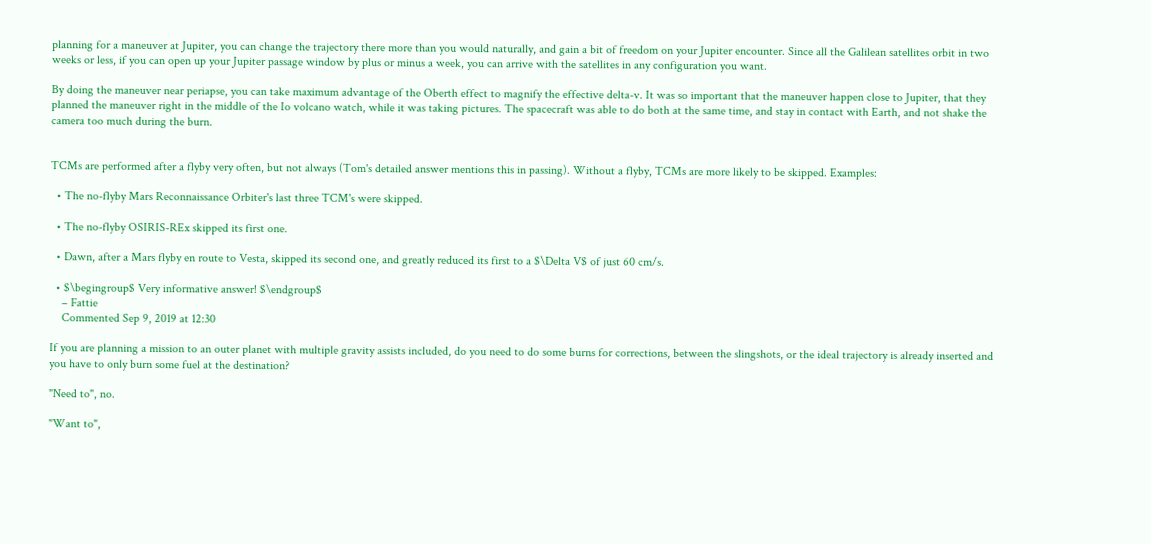planning for a maneuver at Jupiter, you can change the trajectory there more than you would naturally, and gain a bit of freedom on your Jupiter encounter. Since all the Galilean satellites orbit in two weeks or less, if you can open up your Jupiter passage window by plus or minus a week, you can arrive with the satellites in any configuration you want.

By doing the maneuver near periapse, you can take maximum advantage of the Oberth effect to magnify the effective delta-v. It was so important that the maneuver happen close to Jupiter, that they planned the maneuver right in the middle of the Io volcano watch, while it was taking pictures. The spacecraft was able to do both at the same time, and stay in contact with Earth, and not shake the camera too much during the burn.


TCMs are performed after a flyby very often, but not always (Tom's detailed answer mentions this in passing). Without a flyby, TCMs are more likely to be skipped. Examples:

  • The no-flyby Mars Reconnaissance Orbiter's last three TCM's were skipped.

  • The no-flyby OSIRIS-REx skipped its first one.

  • Dawn, after a Mars flyby en route to Vesta, skipped its second one, and greatly reduced its first to a $\Delta V$ of just 60 cm/s.

  • $\begingroup$ Very informative answer! $\endgroup$
    – Fattie
    Commented Sep 9, 2019 at 12:30

If you are planning a mission to an outer planet with multiple gravity assists included, do you need to do some burns for corrections, between the slingshots, or the ideal trajectory is already inserted and you have to only burn some fuel at the destination?

"Need to", no.

"Want to",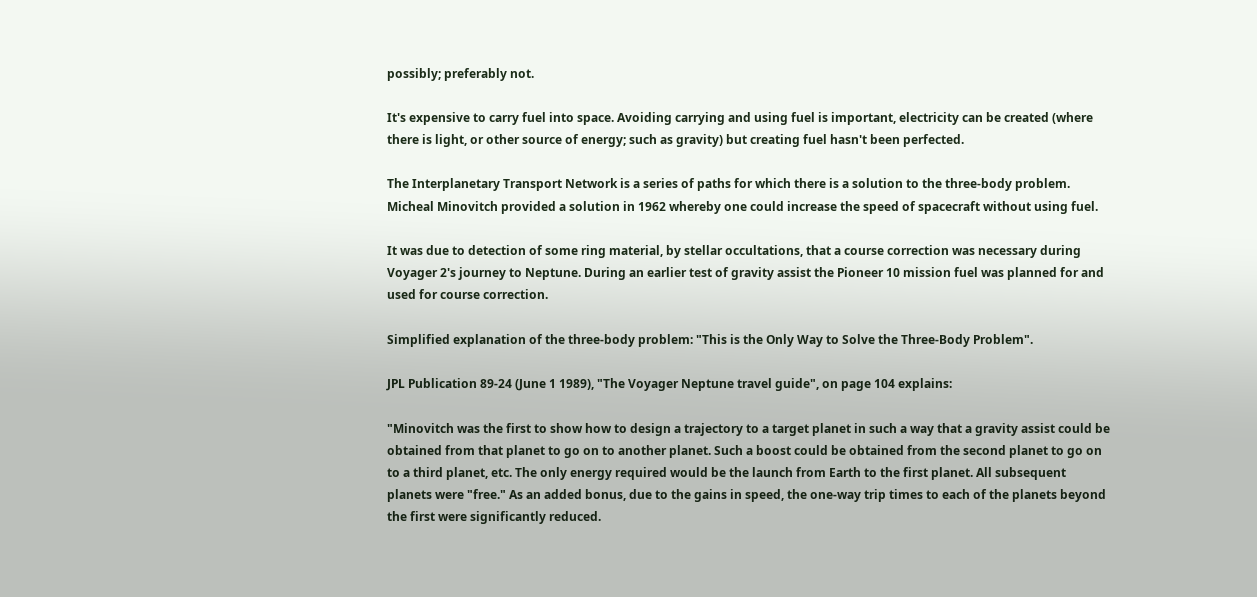possibly; preferably not.

It's expensive to carry fuel into space. Avoiding carrying and using fuel is important, electricity can be created (where there is light, or other source of energy; such as gravity) but creating fuel hasn't been perfected.

The Interplanetary Transport Network is a series of paths for which there is a solution to the three-body problem. Micheal Minovitch provided a solution in 1962 whereby one could increase the speed of spacecraft without using fuel.

It was due to detection of some ring material, by stellar occultations, that a course correction was necessary during Voyager 2's journey to Neptune. During an earlier test of gravity assist the Pioneer 10 mission fuel was planned for and used for course correction.

Simplified explanation of the three-body problem: "This is the Only Way to Solve the Three-Body Problem".

JPL Publication 89-24 (June 1 1989), "The Voyager Neptune travel guide", on page 104 explains:

"Minovitch was the first to show how to design a trajectory to a target planet in such a way that a gravity assist could be obtained from that planet to go on to another planet. Such a boost could be obtained from the second planet to go on to a third planet, etc. The only energy required would be the launch from Earth to the first planet. All subsequent planets were "free." As an added bonus, due to the gains in speed, the one-way trip times to each of the planets beyond the first were significantly reduced.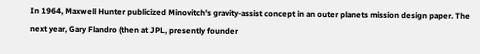In 1964, Maxwell Hunter publicized Minovitch's gravity-assist concept in an outer planets mission design paper. The next year, Gary Flandro (then at JPL, presently founder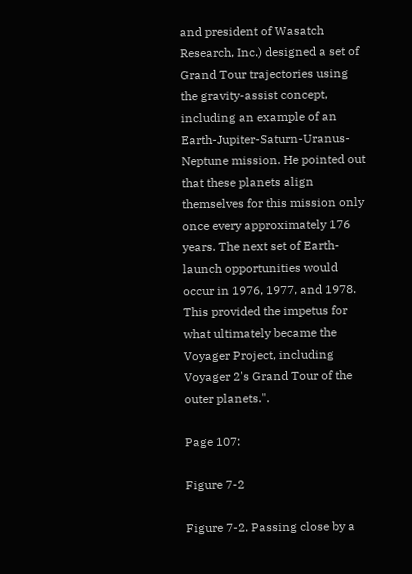and president of Wasatch Research, Inc.) designed a set of Grand Tour trajectories using the gravity-assist concept, including an example of an Earth-Jupiter-Saturn-Uranus-Neptune mission. He pointed out that these planets align themselves for this mission only once every approximately 176 years. The next set of Earth-launch opportunities would occur in 1976, 1977, and 1978. This provided the impetus for what ultimately became the Voyager Project, including Voyager 2's Grand Tour of the outer planets.".

Page 107:

Figure 7-2

Figure 7-2. Passing close by a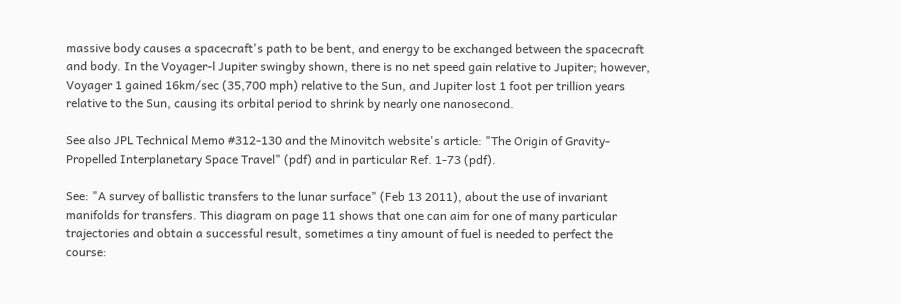massive body causes a spacecraft's path to be bent, and energy to be exchanged between the spacecraft and body. In the Voyager-l Jupiter swingby shown, there is no net speed gain relative to Jupiter; however, Voyager 1 gained 16km/sec (35,700 mph) relative to the Sun, and Jupiter lost 1 foot per trillion years relative to the Sun, causing its orbital period to shrink by nearly one nanosecond.

See also JPL Technical Memo #312-130 and the Minovitch website's article: "The Origin of Gravity-Propelled Interplanetary Space Travel" (pdf) and in particular Ref. 1-73 (pdf).

See: "A survey of ballistic transfers to the lunar surface" (Feb 13 2011), about the use of invariant manifolds for transfers. This diagram on page 11 shows that one can aim for one of many particular trajectories and obtain a successful result, sometimes a tiny amount of fuel is needed to perfect the course: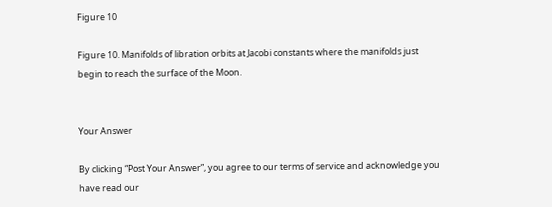Figure 10

Figure 10. Manifolds of libration orbits at Jacobi constants where the manifolds just begin to reach the surface of the Moon.


Your Answer

By clicking “Post Your Answer”, you agree to our terms of service and acknowledge you have read our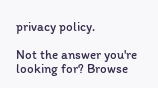privacy policy.

Not the answer you're looking for? Browse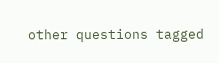other questions tagged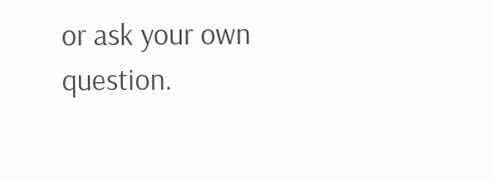or ask your own question.